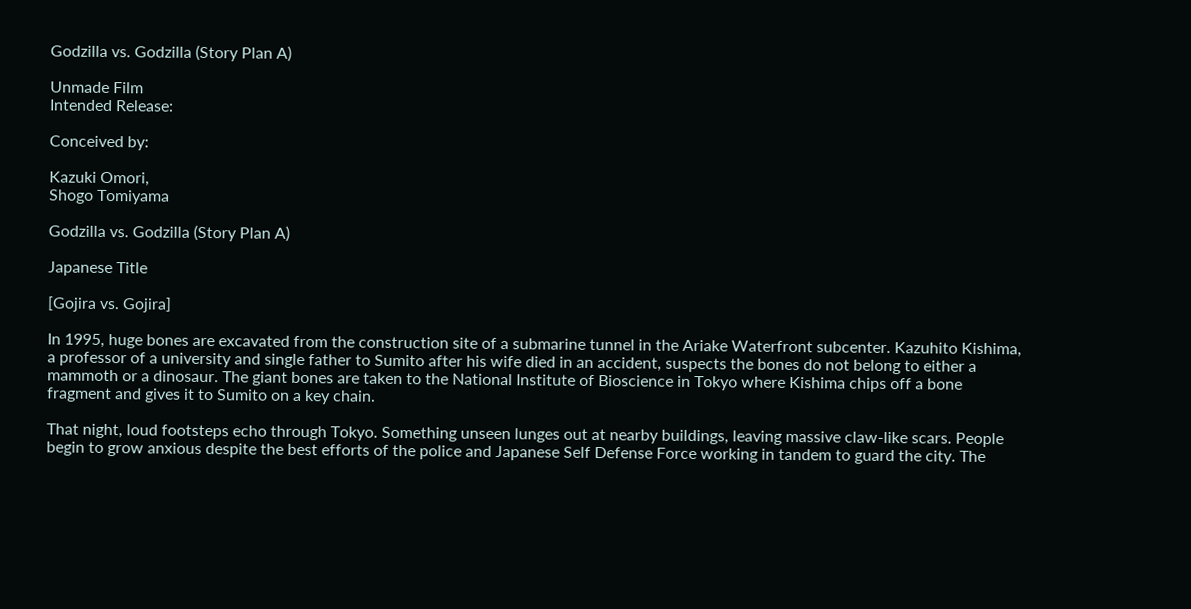Godzilla vs. Godzilla (Story Plan A)

Unmade Film
Intended Release:

Conceived by:

Kazuki Omori,
Shogo Tomiyama

Godzilla vs. Godzilla (Story Plan A)

Japanese Title

[Gojira vs. Gojira]

In 1995, huge bones are excavated from the construction site of a submarine tunnel in the Ariake Waterfront subcenter. Kazuhito Kishima, a professor of a university and single father to Sumito after his wife died in an accident, suspects the bones do not belong to either a mammoth or a dinosaur. The giant bones are taken to the National Institute of Bioscience in Tokyo where Kishima chips off a bone fragment and gives it to Sumito on a key chain.

That night, loud footsteps echo through Tokyo. Something unseen lunges out at nearby buildings, leaving massive claw-like scars. People begin to grow anxious despite the best efforts of the police and Japanese Self Defense Force working in tandem to guard the city. The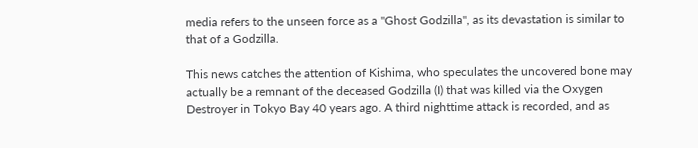media refers to the unseen force as a "Ghost Godzilla", as its devastation is similar to that of a Godzilla.

This news catches the attention of Kishima, who speculates the uncovered bone may actually be a remnant of the deceased Godzilla (I) that was killed via the Oxygen Destroyer in Tokyo Bay 40 years ago. A third nighttime attack is recorded, and as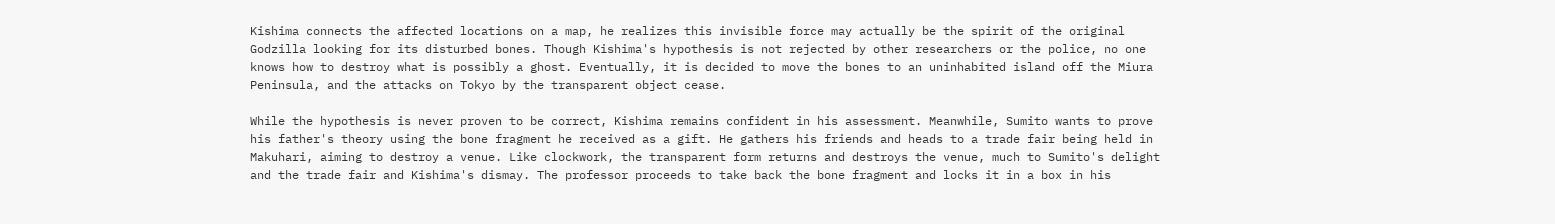Kishima connects the affected locations on a map, he realizes this invisible force may actually be the spirit of the original Godzilla looking for its disturbed bones. Though Kishima's hypothesis is not rejected by other researchers or the police, no one knows how to destroy what is possibly a ghost. Eventually, it is decided to move the bones to an uninhabited island off the Miura Peninsula, and the attacks on Tokyo by the transparent object cease.

While the hypothesis is never proven to be correct, Kishima remains confident in his assessment. Meanwhile, Sumito wants to prove his father's theory using the bone fragment he received as a gift. He gathers his friends and heads to a trade fair being held in Makuhari, aiming to destroy a venue. Like clockwork, the transparent form returns and destroys the venue, much to Sumito's delight and the trade fair and Kishima's dismay. The professor proceeds to take back the bone fragment and locks it in a box in his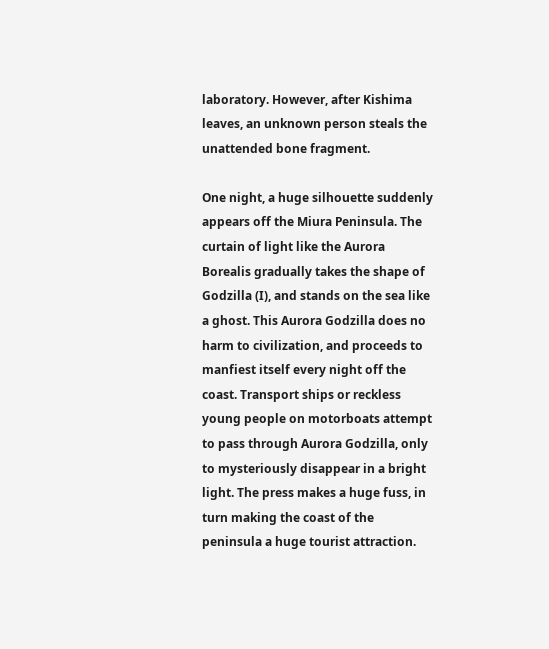laboratory. However, after Kishima leaves, an unknown person steals the unattended bone fragment.

One night, a huge silhouette suddenly appears off the Miura Peninsula. The curtain of light like the Aurora Borealis gradually takes the shape of Godzilla (I), and stands on the sea like a ghost. This Aurora Godzilla does no harm to civilization, and proceeds to manfiest itself every night off the coast. Transport ships or reckless young people on motorboats attempt to pass through Aurora Godzilla, only to mysteriously disappear in a bright light. The press makes a huge fuss, in turn making the coast of the peninsula a huge tourist attraction.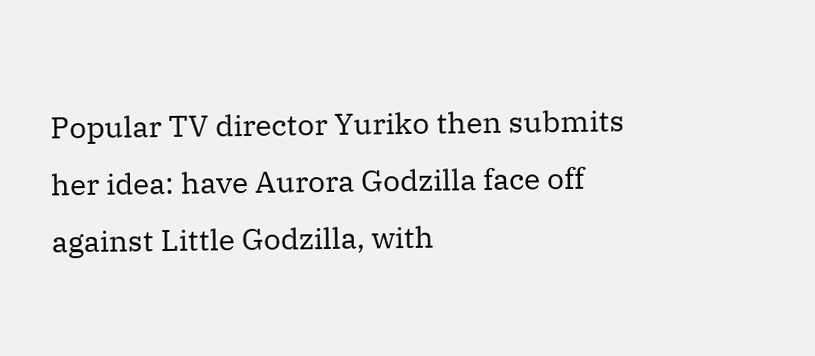Popular TV director Yuriko then submits her idea: have Aurora Godzilla face off against Little Godzilla, with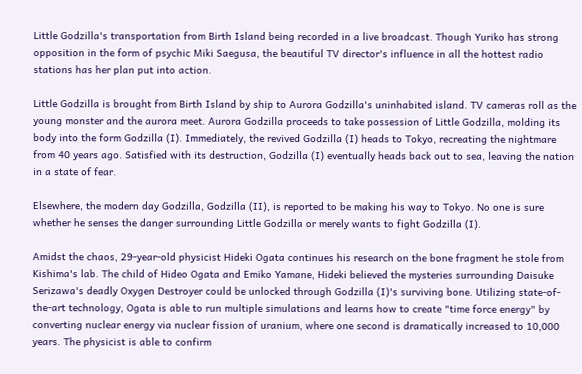Little Godzilla's transportation from Birth Island being recorded in a live broadcast. Though Yuriko has strong opposition in the form of psychic Miki Saegusa, the beautiful TV director's influence in all the hottest radio stations has her plan put into action.

Little Godzilla is brought from Birth Island by ship to Aurora Godzilla's uninhabited island. TV cameras roll as the young monster and the aurora meet. Aurora Godzilla proceeds to take possession of Little Godzilla, molding its body into the form Godzilla (I). Immediately, the revived Godzilla (I) heads to Tokyo, recreating the nightmare from 40 years ago. Satisfied with its destruction, Godzilla (I) eventually heads back out to sea, leaving the nation in a state of fear.

Elsewhere, the modern day Godzilla, Godzilla (II), is reported to be making his way to Tokyo. No one is sure whether he senses the danger surrounding Little Godzilla or merely wants to fight Godzilla (I).

Amidst the chaos, 29-year-old physicist Hideki Ogata continues his research on the bone fragment he stole from Kishima's lab. The child of Hideo Ogata and Emiko Yamane, Hideki believed the mysteries surrounding Daisuke Serizawa's deadly Oxygen Destroyer could be unlocked through Godzilla (I)'s surviving bone. Utilizing state-of-the-art technology, Ogata is able to run multiple simulations and learns how to create "time force energy" by converting nuclear energy via nuclear fission of uranium, where one second is dramatically increased to 10,000 years. The physicist is able to confirm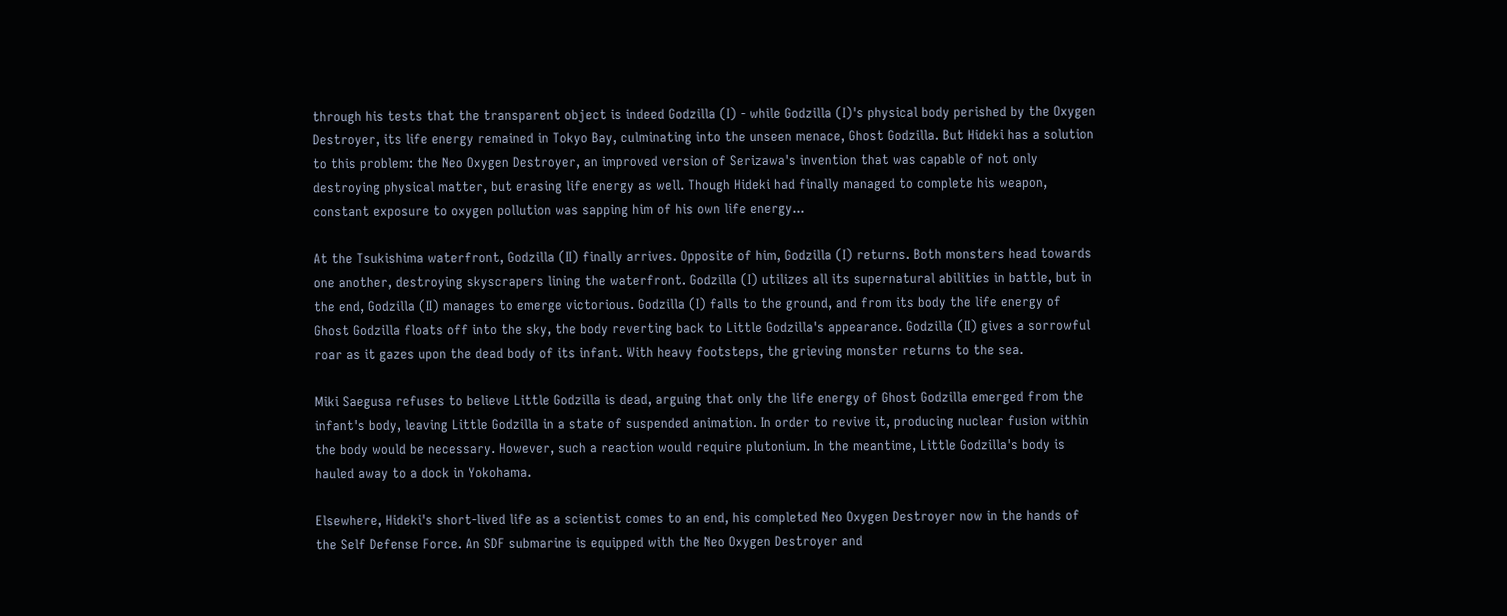through his tests that the transparent object is indeed Godzilla (I) - while Godzilla (I)'s physical body perished by the Oxygen Destroyer, its life energy remained in Tokyo Bay, culminating into the unseen menace, Ghost Godzilla. But Hideki has a solution to this problem: the Neo Oxygen Destroyer, an improved version of Serizawa's invention that was capable of not only destroying physical matter, but erasing life energy as well. Though Hideki had finally managed to complete his weapon, constant exposure to oxygen pollution was sapping him of his own life energy...

At the Tsukishima waterfront, Godzilla (II) finally arrives. Opposite of him, Godzilla (I) returns. Both monsters head towards one another, destroying skyscrapers lining the waterfront. Godzilla (I) utilizes all its supernatural abilities in battle, but in the end, Godzilla (II) manages to emerge victorious. Godzilla (I) falls to the ground, and from its body the life energy of Ghost Godzilla floats off into the sky, the body reverting back to Little Godzilla's appearance. Godzilla (II) gives a sorrowful roar as it gazes upon the dead body of its infant. With heavy footsteps, the grieving monster returns to the sea.

Miki Saegusa refuses to believe Little Godzilla is dead, arguing that only the life energy of Ghost Godzilla emerged from the infant's body, leaving Little Godzilla in a state of suspended animation. In order to revive it, producing nuclear fusion within the body would be necessary. However, such a reaction would require plutonium. In the meantime, Little Godzilla's body is hauled away to a dock in Yokohama.

Elsewhere, Hideki's short-lived life as a scientist comes to an end, his completed Neo Oxygen Destroyer now in the hands of the Self Defense Force. An SDF submarine is equipped with the Neo Oxygen Destroyer and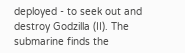deployed - to seek out and destroy Godzilla (II). The submarine finds the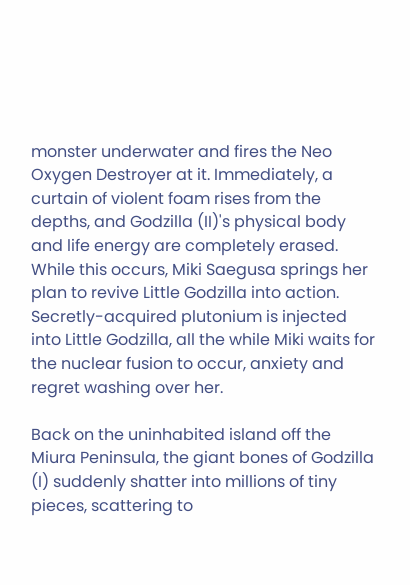monster underwater and fires the Neo Oxygen Destroyer at it. Immediately, a curtain of violent foam rises from the depths, and Godzilla (II)'s physical body and life energy are completely erased. While this occurs, Miki Saegusa springs her plan to revive Little Godzilla into action. Secretly-acquired plutonium is injected into Little Godzilla, all the while Miki waits for the nuclear fusion to occur, anxiety and regret washing over her.

Back on the uninhabited island off the Miura Peninsula, the giant bones of Godzilla (I) suddenly shatter into millions of tiny pieces, scattering to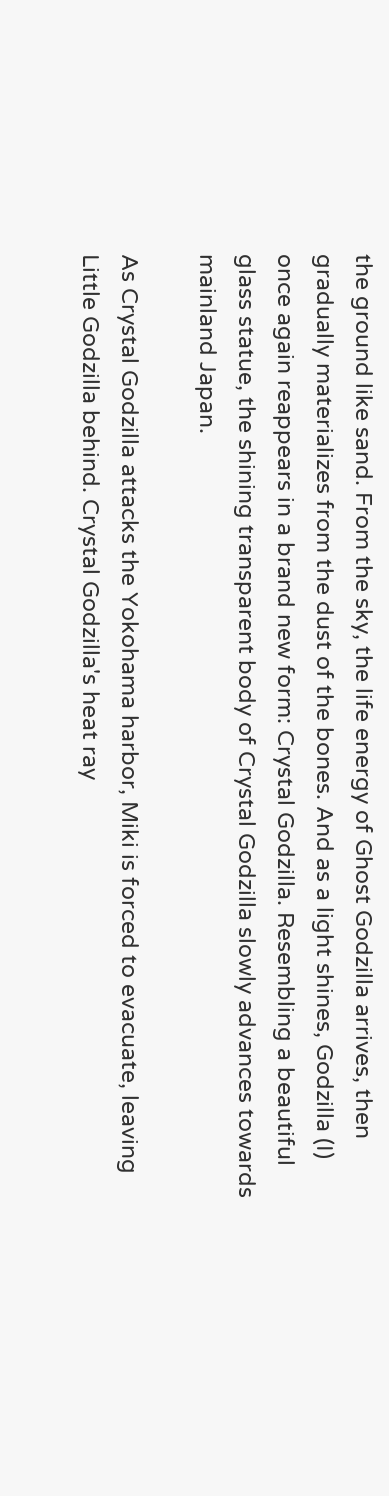the ground like sand. From the sky, the life energy of Ghost Godzilla arrives, then gradually materializes from the dust of the bones. And as a light shines, Godzilla (I) once again reappears in a brand new form: Crystal Godzilla. Resembling a beautiful glass statue, the shining transparent body of Crystal Godzilla slowly advances towards mainland Japan.

As Crystal Godzilla attacks the Yokohama harbor, Miki is forced to evacuate, leaving Little Godzilla behind. Crystal Godzilla's heat ray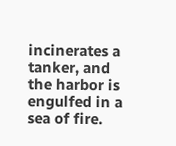incinerates a tanker, and the harbor is engulfed in a sea of fire.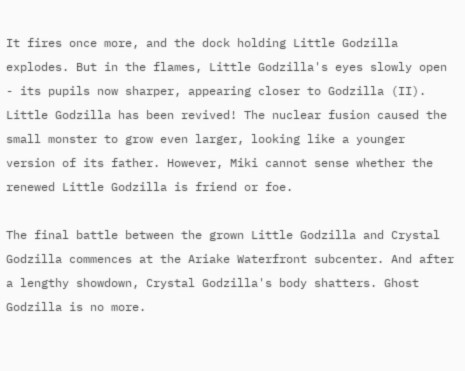It fires once more, and the dock holding Little Godzilla explodes. But in the flames, Little Godzilla's eyes slowly open - its pupils now sharper, appearing closer to Godzilla (II). Little Godzilla has been revived! The nuclear fusion caused the small monster to grow even larger, looking like a younger version of its father. However, Miki cannot sense whether the renewed Little Godzilla is friend or foe.

The final battle between the grown Little Godzilla and Crystal Godzilla commences at the Ariake Waterfront subcenter. And after a lengthy showdown, Crystal Godzilla's body shatters. Ghost Godzilla is no more.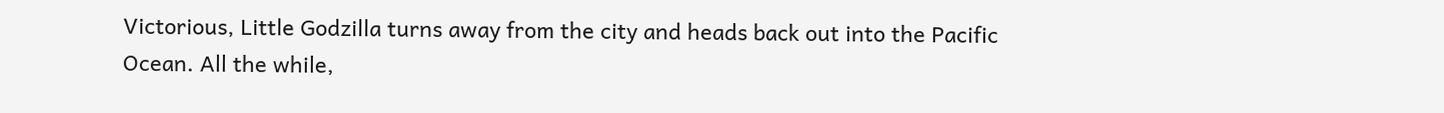Victorious, Little Godzilla turns away from the city and heads back out into the Pacific Ocean. All the while,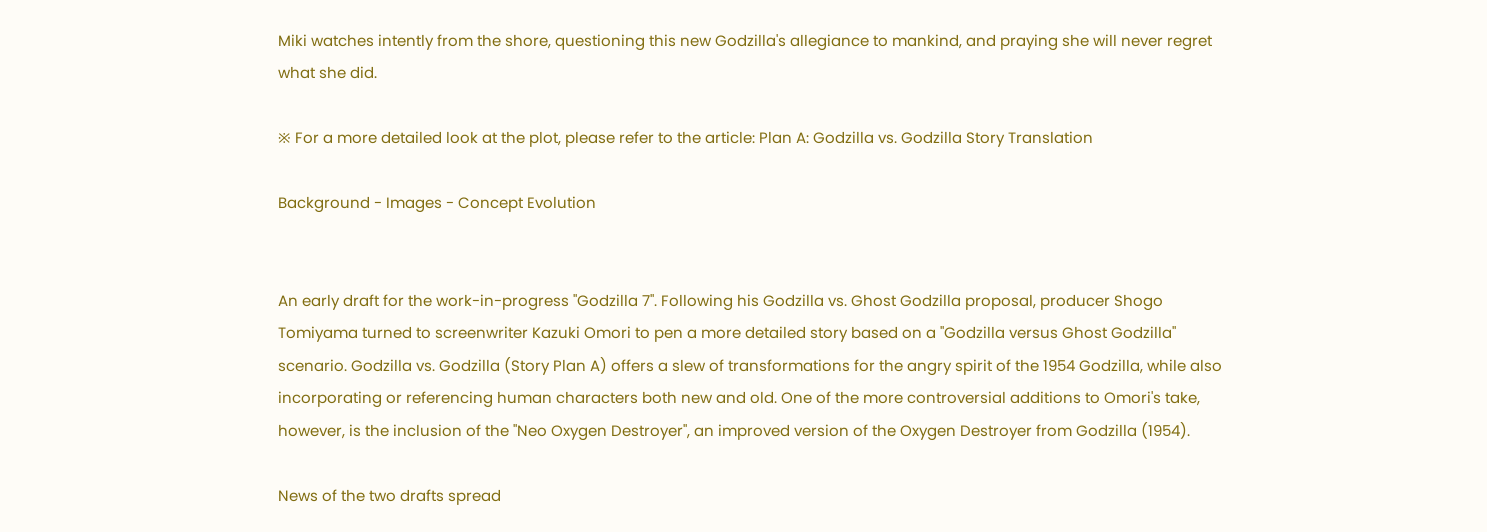Miki watches intently from the shore, questioning this new Godzilla's allegiance to mankind, and praying she will never regret what she did.

※ For a more detailed look at the plot, please refer to the article: Plan A: Godzilla vs. Godzilla Story Translation

Background - Images - Concept Evolution


An early draft for the work-in-progress "Godzilla 7". Following his Godzilla vs. Ghost Godzilla proposal, producer Shogo Tomiyama turned to screenwriter Kazuki Omori to pen a more detailed story based on a "Godzilla versus Ghost Godzilla" scenario. Godzilla vs. Godzilla (Story Plan A) offers a slew of transformations for the angry spirit of the 1954 Godzilla, while also incorporating or referencing human characters both new and old. One of the more controversial additions to Omori's take, however, is the inclusion of the "Neo Oxygen Destroyer", an improved version of the Oxygen Destroyer from Godzilla (1954).

News of the two drafts spread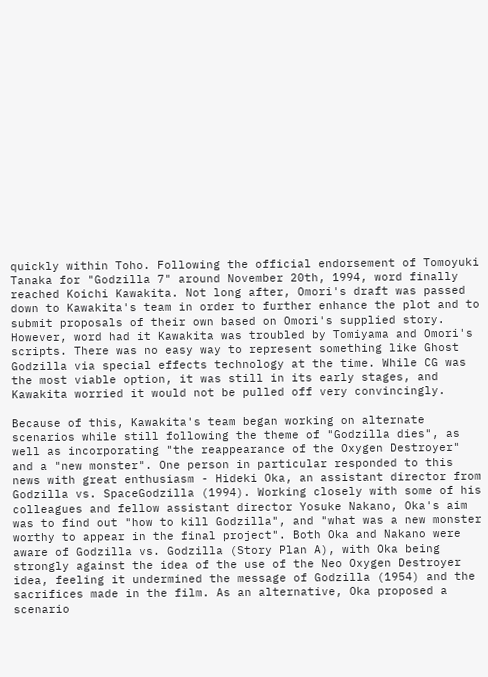quickly within Toho. Following the official endorsement of Tomoyuki Tanaka for "Godzilla 7" around November 20th, 1994, word finally reached Koichi Kawakita. Not long after, Omori's draft was passed down to Kawakita's team in order to further enhance the plot and to submit proposals of their own based on Omori's supplied story. However, word had it Kawakita was troubled by Tomiyama and Omori's scripts. There was no easy way to represent something like Ghost Godzilla via special effects technology at the time. While CG was the most viable option, it was still in its early stages, and Kawakita worried it would not be pulled off very convincingly.

Because of this, Kawakita's team began working on alternate scenarios while still following the theme of "Godzilla dies", as well as incorporating "the reappearance of the Oxygen Destroyer" and a "new monster". One person in particular responded to this news with great enthusiasm - Hideki Oka, an assistant director from Godzilla vs. SpaceGodzilla (1994). Working closely with some of his colleagues and fellow assistant director Yosuke Nakano, Oka's aim was to find out "how to kill Godzilla", and "what was a new monster worthy to appear in the final project". Both Oka and Nakano were aware of Godzilla vs. Godzilla (Story Plan A), with Oka being strongly against the idea of the use of the Neo Oxygen Destroyer idea, feeling it undermined the message of Godzilla (1954) and the sacrifices made in the film. As an alternative, Oka proposed a scenario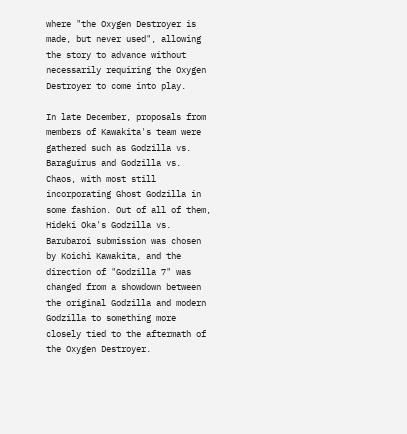where "the Oxygen Destroyer is made, but never used", allowing the story to advance without necessarily requiring the Oxygen Destroyer to come into play.

In late December, proposals from members of Kawakita's team were gathered such as Godzilla vs. Baraguirus and Godzilla vs. Chaos, with most still incorporating Ghost Godzilla in some fashion. Out of all of them, Hideki Oka's Godzilla vs. Barubaroi submission was chosen by Koichi Kawakita, and the direction of "Godzilla 7" was changed from a showdown between the original Godzilla and modern Godzilla to something more closely tied to the aftermath of the Oxygen Destroyer.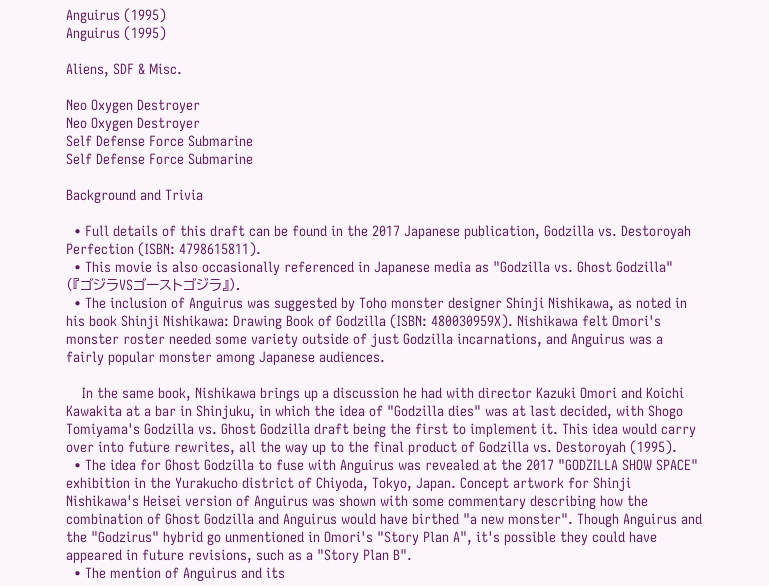Anguirus (1995)
Anguirus (1995)

Aliens, SDF & Misc.

Neo Oxygen Destroyer
Neo Oxygen Destroyer
Self Defense Force Submarine
Self Defense Force Submarine

Background and Trivia

  • Full details of this draft can be found in the 2017 Japanese publication, Godzilla vs. Destoroyah Perfection (ISBN: 4798615811).
  • This movie is also occasionally referenced in Japanese media as "Godzilla vs. Ghost Godzilla" (『ゴジラVSゴーストゴジラ』).
  • The inclusion of Anguirus was suggested by Toho monster designer Shinji Nishikawa, as noted in his book Shinji Nishikawa: Drawing Book of Godzilla (ISBN: 480030959X). Nishikawa felt Omori's monster roster needed some variety outside of just Godzilla incarnations, and Anguirus was a fairly popular monster among Japanese audiences.

    In the same book, Nishikawa brings up a discussion he had with director Kazuki Omori and Koichi Kawakita at a bar in Shinjuku, in which the idea of "Godzilla dies" was at last decided, with Shogo Tomiyama's Godzilla vs. Ghost Godzilla draft being the first to implement it. This idea would carry over into future rewrites, all the way up to the final product of Godzilla vs. Destoroyah (1995).
  • The idea for Ghost Godzilla to fuse with Anguirus was revealed at the 2017 "GODZILLA SHOW SPACE" exhibition in the Yurakucho district of Chiyoda, Tokyo, Japan. Concept artwork for Shinji Nishikawa's Heisei version of Anguirus was shown with some commentary describing how the combination of Ghost Godzilla and Anguirus would have birthed "a new monster". Though Anguirus and the "Godzirus" hybrid go unmentioned in Omori's "Story Plan A", it's possible they could have appeared in future revisions, such as a "Story Plan B".
  • The mention of Anguirus and its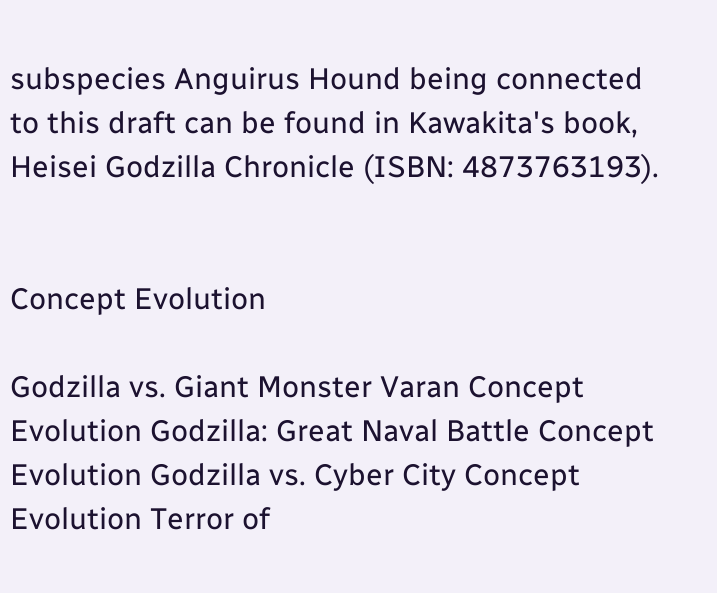subspecies Anguirus Hound being connected to this draft can be found in Kawakita's book, Heisei Godzilla Chronicle (ISBN: 4873763193).


Concept Evolution

Godzilla vs. Giant Monster Varan Concept Evolution Godzilla: Great Naval Battle Concept Evolution Godzilla vs. Cyber City Concept Evolution Terror of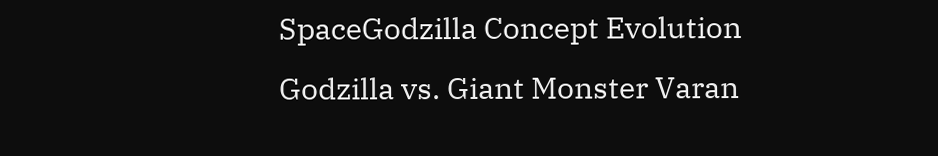SpaceGodzilla Concept Evolution
Godzilla vs. Giant Monster Varan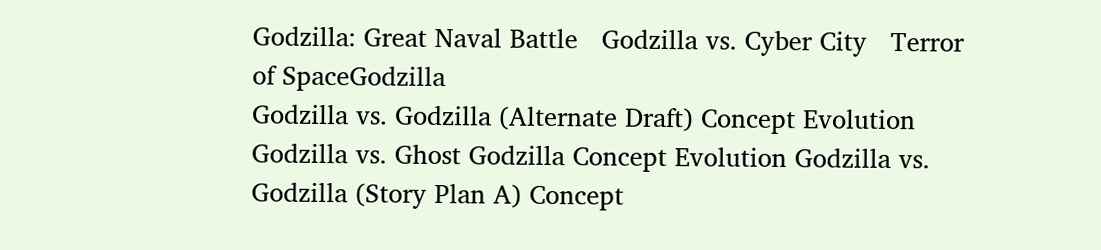Godzilla: Great Naval Battle   Godzilla vs. Cyber City   Terror of SpaceGodzilla
Godzilla vs. Godzilla (Alternate Draft) Concept Evolution Godzilla vs. Ghost Godzilla Concept Evolution Godzilla vs. Godzilla (Story Plan A) Concept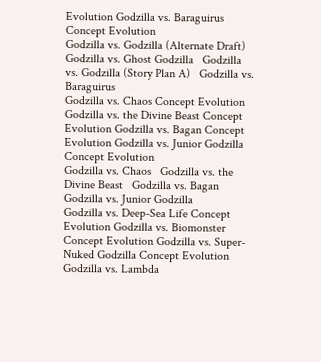Evolution Godzilla vs. Baraguirus Concept Evolution
Godzilla vs. Godzilla (Alternate Draft)   Godzilla vs. Ghost Godzilla   Godzilla vs. Godzilla (Story Plan A)   Godzilla vs. Baraguirus
Godzilla vs. Chaos Concept Evolution Godzilla vs. the Divine Beast Concept Evolution Godzilla vs. Bagan Concept Evolution Godzilla vs. Junior Godzilla Concept Evolution
Godzilla vs. Chaos   Godzilla vs. the Divine Beast   Godzilla vs. Bagan   Godzilla vs. Junior Godzilla
Godzilla vs. Deep-Sea Life Concept Evolution Godzilla vs. Biomonster Concept Evolution Godzilla vs. Super-Nuked Godzilla Concept Evolution Godzilla vs. Lambda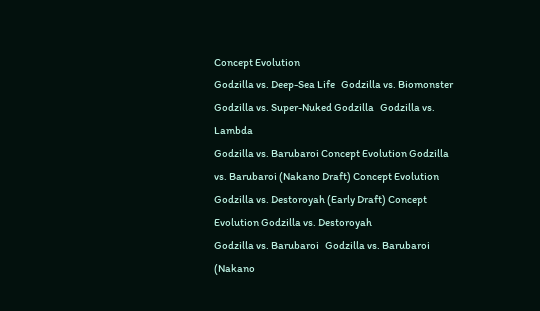Concept Evolution
Godzilla vs. Deep-Sea Life   Godzilla vs. Biomonster   Godzilla vs. Super-Nuked Godzilla   Godzilla vs. Lambda
Godzilla vs. Barubaroi Concept Evolution Godzilla vs. Barubaroi (Nakano Draft) Concept Evolution Godzilla vs. Destoroyah (Early Draft) Concept Evolution Godzilla vs. Destoroyah
Godzilla vs. Barubaroi   Godzilla vs. Barubaroi (Nakano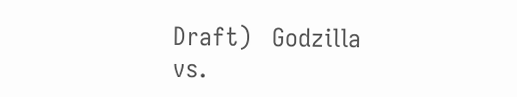Draft)   Godzilla vs.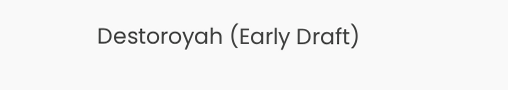Destoroyah (Early Draft)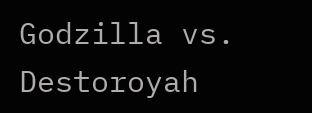Godzilla vs. Destoroyah